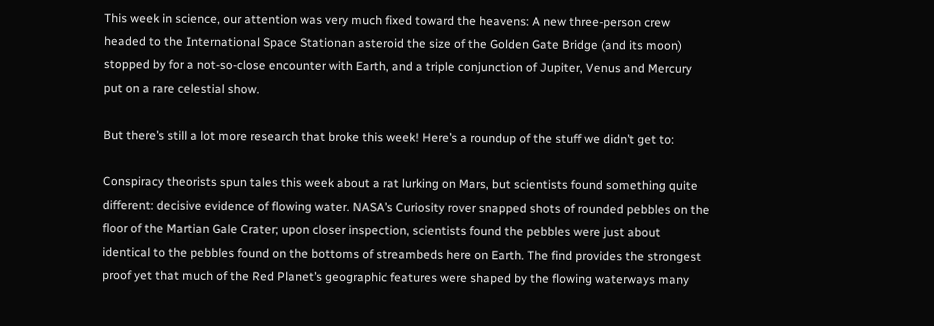This week in science, our attention was very much fixed toward the heavens: A new three-person crew headed to the International Space Stationan asteroid the size of the Golden Gate Bridge (and its moon) stopped by for a not-so-close encounter with Earth, and a triple conjunction of Jupiter, Venus and Mercury put on a rare celestial show.

But there’s still a lot more research that broke this week! Here’s a roundup of the stuff we didn’t get to:

Conspiracy theorists spun tales this week about a rat lurking on Mars, but scientists found something quite different: decisive evidence of flowing water. NASA’s Curiosity rover snapped shots of rounded pebbles on the floor of the Martian Gale Crater; upon closer inspection, scientists found the pebbles were just about identical to the pebbles found on the bottoms of streambeds here on Earth. The find provides the strongest proof yet that much of the Red Planet’s geographic features were shaped by the flowing waterways many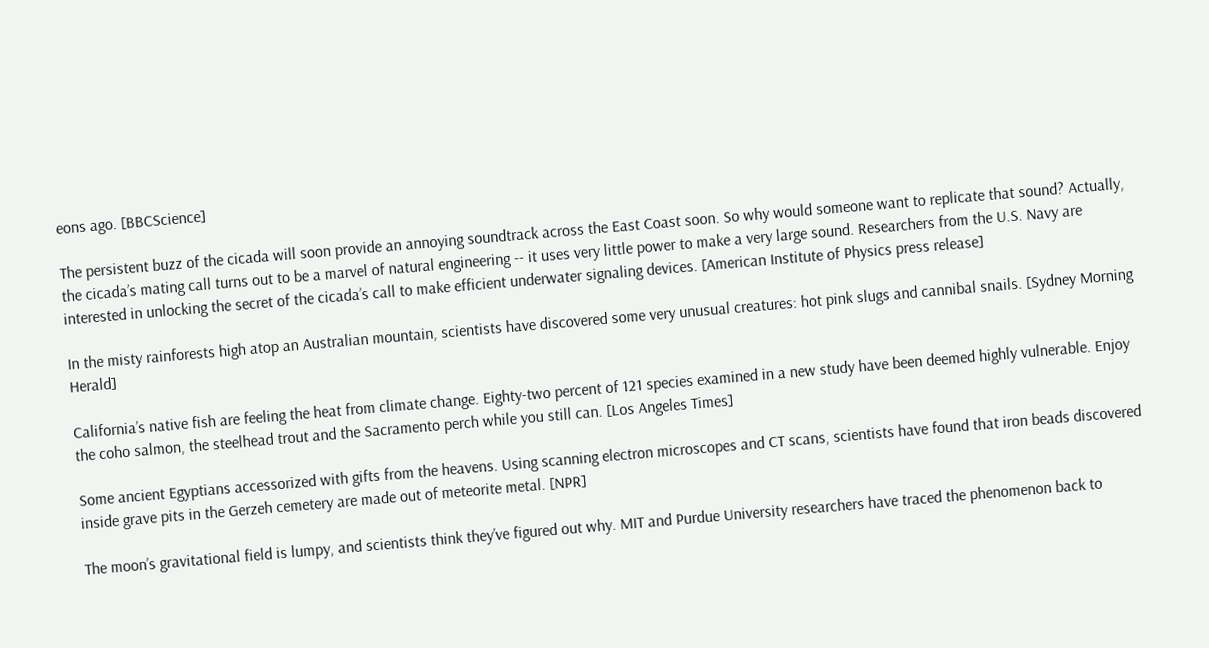eons ago. [BBCScience]

The persistent buzz of the cicada will soon provide an annoying soundtrack across the East Coast soon. So why would someone want to replicate that sound? Actually, the cicada’s mating call turns out to be a marvel of natural engineering -- it uses very little power to make a very large sound. Researchers from the U.S. Navy are interested in unlocking the secret of the cicada’s call to make efficient underwater signaling devices. [American Institute of Physics press release]

In the misty rainforests high atop an Australian mountain, scientists have discovered some very unusual creatures: hot pink slugs and cannibal snails. [Sydney Morning Herald]

California’s native fish are feeling the heat from climate change. Eighty-two percent of 121 species examined in a new study have been deemed highly vulnerable. Enjoy the coho salmon, the steelhead trout and the Sacramento perch while you still can. [Los Angeles Times]

Some ancient Egyptians accessorized with gifts from the heavens. Using scanning electron microscopes and CT scans, scientists have found that iron beads discovered inside grave pits in the Gerzeh cemetery are made out of meteorite metal. [NPR]

The moon’s gravitational field is lumpy, and scientists think they’ve figured out why. MIT and Purdue University researchers have traced the phenomenon back to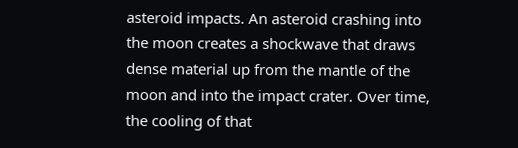asteroid impacts. An asteroid crashing into the moon creates a shockwave that draws dense material up from the mantle of the moon and into the impact crater. Over time, the cooling of that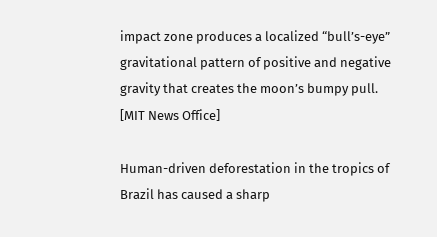impact zone produces a localized “bull’s-eye” gravitational pattern of positive and negative gravity that creates the moon’s bumpy pull. [MIT News Office]

Human-driven deforestation in the tropics of Brazil has caused a sharp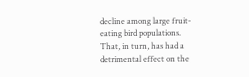decline among large fruit-eating bird populations. That, in turn, has had a detrimental effect on the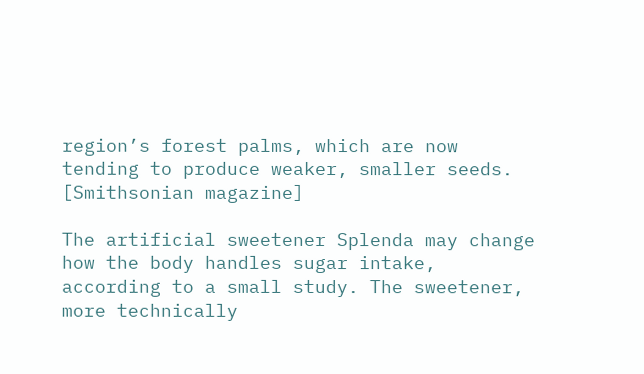region’s forest palms, which are now tending to produce weaker, smaller seeds. [Smithsonian magazine]

The artificial sweetener Splenda may change how the body handles sugar intake, according to a small study. The sweetener, more technically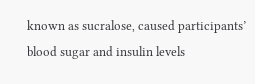known as sucralose, caused participants’ blood sugar and insulin levels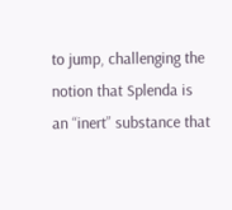to jump, challenging the notion that Splenda is an “inert” substance that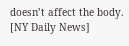doesn’t affect the body. [NY Daily News]